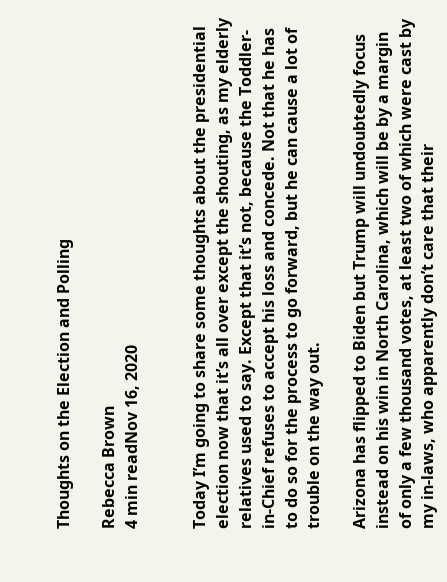Thoughts on the Election and Polling

Rebecca Brown
4 min readNov 16, 2020


Today I’m going to share some thoughts about the presidential election now that it’s all over except the shouting, as my elderly relatives used to say. Except that it’s not, because the Toddler-in-Chief refuses to accept his loss and concede. Not that he has to do so for the process to go forward, but he can cause a lot of trouble on the way out.

Arizona has flipped to Biden but Trump will undoubtedly focus instead on his win in North Carolina, which will be by a margin of only a few thousand votes, at least two of which were cast by my in-laws, who apparently don’t care that their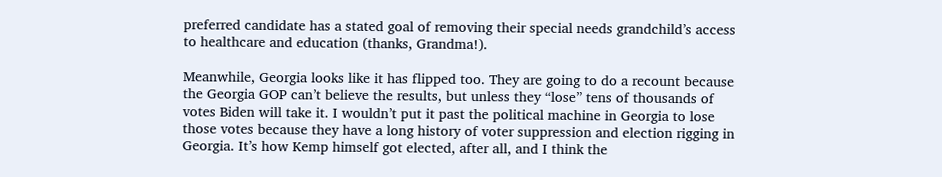preferred candidate has a stated goal of removing their special needs grandchild’s access to healthcare and education (thanks, Grandma!).

Meanwhile, Georgia looks like it has flipped too. They are going to do a recount because the Georgia GOP can’t believe the results, but unless they “lose” tens of thousands of votes Biden will take it. I wouldn’t put it past the political machine in Georgia to lose those votes because they have a long history of voter suppression and election rigging in Georgia. It’s how Kemp himself got elected, after all, and I think the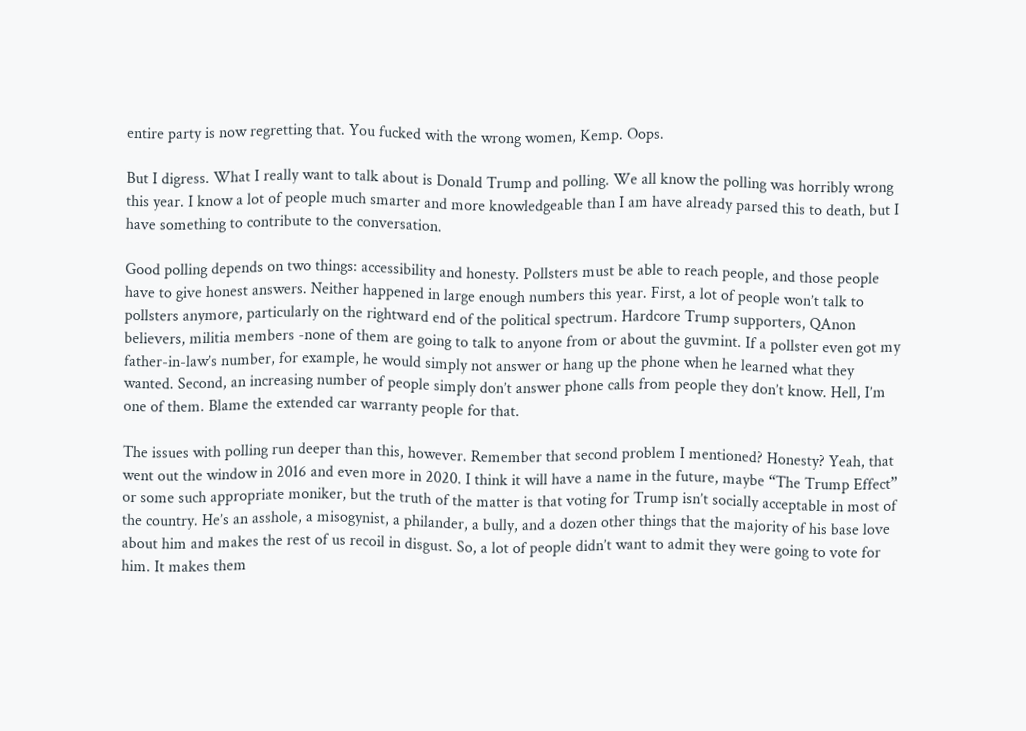entire party is now regretting that. You fucked with the wrong women, Kemp. Oops.

But I digress. What I really want to talk about is Donald Trump and polling. We all know the polling was horribly wrong this year. I know a lot of people much smarter and more knowledgeable than I am have already parsed this to death, but I have something to contribute to the conversation.

Good polling depends on two things: accessibility and honesty. Pollsters must be able to reach people, and those people have to give honest answers. Neither happened in large enough numbers this year. First, a lot of people won’t talk to pollsters anymore, particularly on the rightward end of the political spectrum. Hardcore Trump supporters, QAnon believers, militia members -none of them are going to talk to anyone from or about the guvmint. If a pollster even got my father-in-law’s number, for example, he would simply not answer or hang up the phone when he learned what they wanted. Second, an increasing number of people simply don’t answer phone calls from people they don’t know. Hell, I’m one of them. Blame the extended car warranty people for that.

The issues with polling run deeper than this, however. Remember that second problem I mentioned? Honesty? Yeah, that went out the window in 2016 and even more in 2020. I think it will have a name in the future, maybe “The Trump Effect” or some such appropriate moniker, but the truth of the matter is that voting for Trump isn’t socially acceptable in most of the country. He’s an asshole, a misogynist, a philander, a bully, and a dozen other things that the majority of his base love about him and makes the rest of us recoil in disgust. So, a lot of people didn’t want to admit they were going to vote for him. It makes them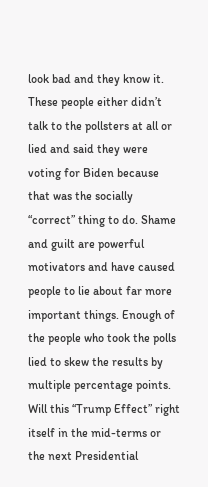look bad and they know it. These people either didn’t talk to the pollsters at all or lied and said they were voting for Biden because that was the socially “correct” thing to do. Shame and guilt are powerful motivators and have caused people to lie about far more important things. Enough of the people who took the polls lied to skew the results by multiple percentage points. Will this “Trump Effect” right itself in the mid-terms or the next Presidential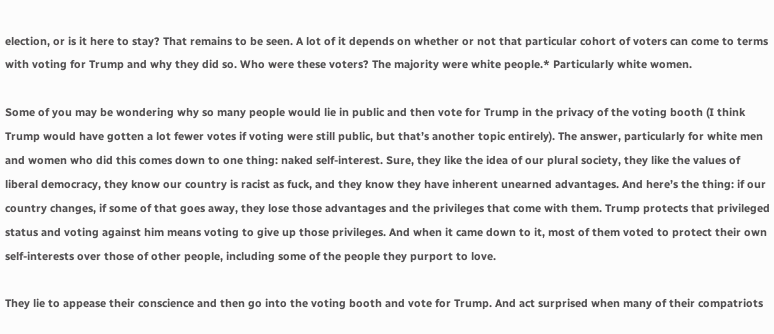election, or is it here to stay? That remains to be seen. A lot of it depends on whether or not that particular cohort of voters can come to terms with voting for Trump and why they did so. Who were these voters? The majority were white people.* Particularly white women.

Some of you may be wondering why so many people would lie in public and then vote for Trump in the privacy of the voting booth (I think Trump would have gotten a lot fewer votes if voting were still public, but that’s another topic entirely). The answer, particularly for white men and women who did this comes down to one thing: naked self-interest. Sure, they like the idea of our plural society, they like the values of liberal democracy, they know our country is racist as fuck, and they know they have inherent unearned advantages. And here’s the thing: if our country changes, if some of that goes away, they lose those advantages and the privileges that come with them. Trump protects that privileged status and voting against him means voting to give up those privileges. And when it came down to it, most of them voted to protect their own self-interests over those of other people, including some of the people they purport to love.

They lie to appease their conscience and then go into the voting booth and vote for Trump. And act surprised when many of their compatriots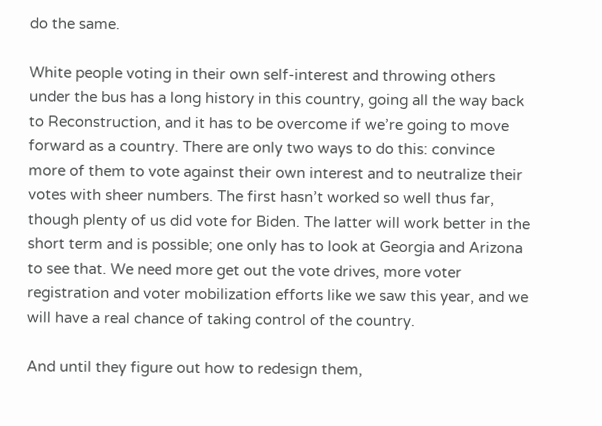do the same.

White people voting in their own self-interest and throwing others under the bus has a long history in this country, going all the way back to Reconstruction, and it has to be overcome if we’re going to move forward as a country. There are only two ways to do this: convince more of them to vote against their own interest and to neutralize their votes with sheer numbers. The first hasn’t worked so well thus far, though plenty of us did vote for Biden. The latter will work better in the short term and is possible; one only has to look at Georgia and Arizona to see that. We need more get out the vote drives, more voter registration and voter mobilization efforts like we saw this year, and we will have a real chance of taking control of the country.

And until they figure out how to redesign them,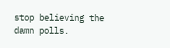stop believing the damn polls.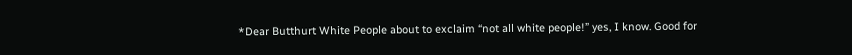*Dear Butthurt White People about to exclaim “not all white people!” yes, I know. Good for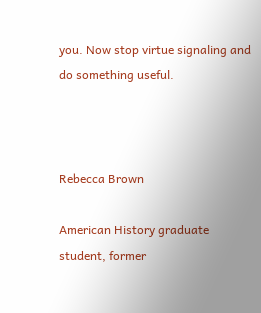you. Now stop virtue signaling and do something useful.



Rebecca Brown

American History graduate student, former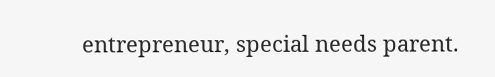entrepreneur, special needs parent.